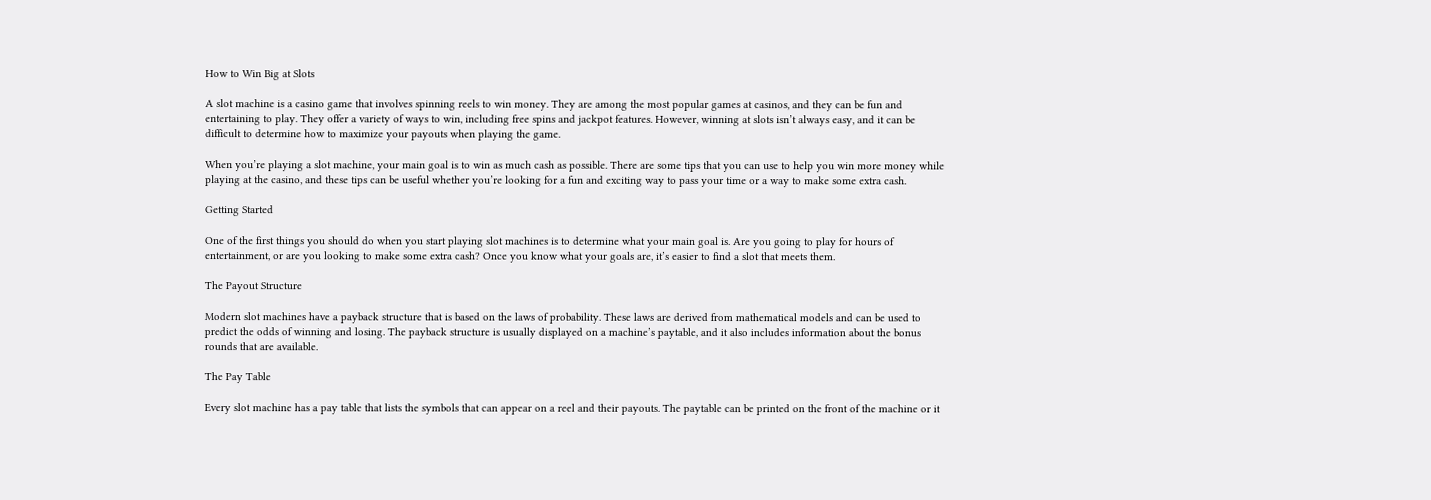How to Win Big at Slots

A slot machine is a casino game that involves spinning reels to win money. They are among the most popular games at casinos, and they can be fun and entertaining to play. They offer a variety of ways to win, including free spins and jackpot features. However, winning at slots isn’t always easy, and it can be difficult to determine how to maximize your payouts when playing the game.

When you’re playing a slot machine, your main goal is to win as much cash as possible. There are some tips that you can use to help you win more money while playing at the casino, and these tips can be useful whether you’re looking for a fun and exciting way to pass your time or a way to make some extra cash.

Getting Started

One of the first things you should do when you start playing slot machines is to determine what your main goal is. Are you going to play for hours of entertainment, or are you looking to make some extra cash? Once you know what your goals are, it’s easier to find a slot that meets them.

The Payout Structure

Modern slot machines have a payback structure that is based on the laws of probability. These laws are derived from mathematical models and can be used to predict the odds of winning and losing. The payback structure is usually displayed on a machine’s paytable, and it also includes information about the bonus rounds that are available.

The Pay Table

Every slot machine has a pay table that lists the symbols that can appear on a reel and their payouts. The paytable can be printed on the front of the machine or it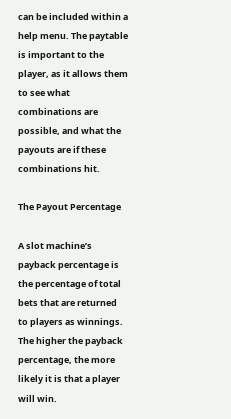can be included within a help menu. The paytable is important to the player, as it allows them to see what combinations are possible, and what the payouts are if these combinations hit.

The Payout Percentage

A slot machine’s payback percentage is the percentage of total bets that are returned to players as winnings. The higher the payback percentage, the more likely it is that a player will win.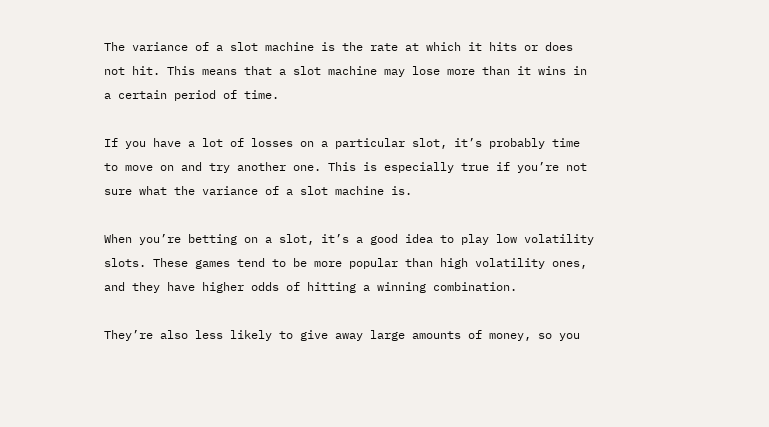The variance of a slot machine is the rate at which it hits or does not hit. This means that a slot machine may lose more than it wins in a certain period of time.

If you have a lot of losses on a particular slot, it’s probably time to move on and try another one. This is especially true if you’re not sure what the variance of a slot machine is.

When you’re betting on a slot, it’s a good idea to play low volatility slots. These games tend to be more popular than high volatility ones, and they have higher odds of hitting a winning combination.

They’re also less likely to give away large amounts of money, so you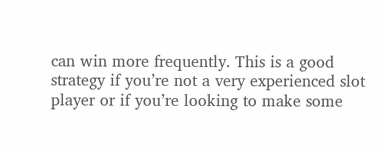can win more frequently. This is a good strategy if you’re not a very experienced slot player or if you’re looking to make some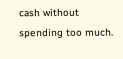cash without spending too much.